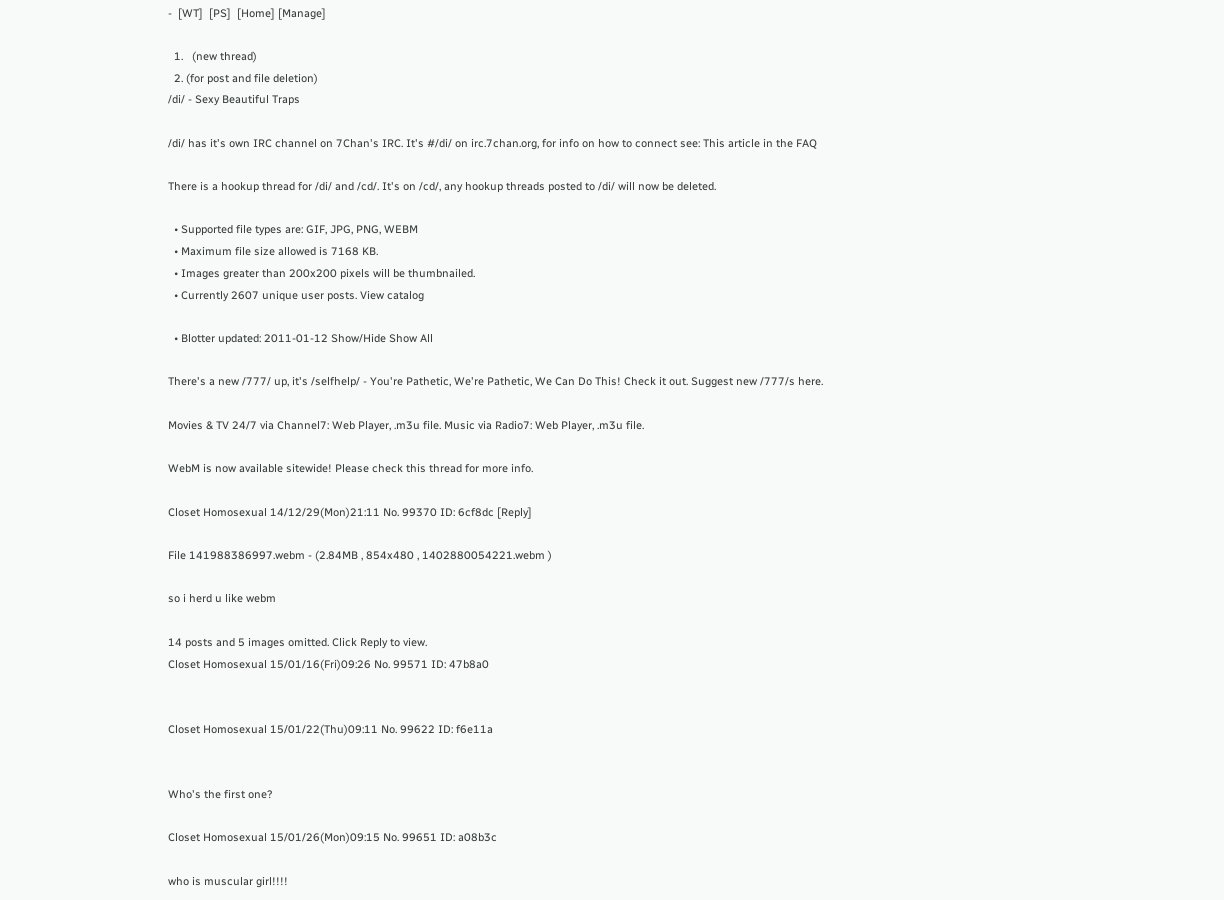-  [WT]  [PS]  [Home] [Manage]

  1.   (new thread)
  2. (for post and file deletion)
/di/ - Sexy Beautiful Traps

/di/ has it's own IRC channel on 7Chan's IRC. It's #/di/ on irc.7chan.org, for info on how to connect see: This article in the FAQ

There is a hookup thread for /di/ and /cd/. It's on /cd/, any hookup threads posted to /di/ will now be deleted.

  • Supported file types are: GIF, JPG, PNG, WEBM
  • Maximum file size allowed is 7168 KB.
  • Images greater than 200x200 pixels will be thumbnailed.
  • Currently 2607 unique user posts. View catalog

  • Blotter updated: 2011-01-12 Show/Hide Show All

There's a new /777/ up, it's /selfhelp/ - You're Pathetic, We're Pathetic, We Can Do This! Check it out. Suggest new /777/s here.

Movies & TV 24/7 via Channel7: Web Player, .m3u file. Music via Radio7: Web Player, .m3u file.

WebM is now available sitewide! Please check this thread for more info.

Closet Homosexual 14/12/29(Mon)21:11 No. 99370 ID: 6cf8dc [Reply]

File 141988386997.webm - (2.84MB , 854x480 , 1402880054221.webm )

so i herd u like webm

14 posts and 5 images omitted. Click Reply to view.
Closet Homosexual 15/01/16(Fri)09:26 No. 99571 ID: 47b8a0


Closet Homosexual 15/01/22(Thu)09:11 No. 99622 ID: f6e11a


Who's the first one?

Closet Homosexual 15/01/26(Mon)09:15 No. 99651 ID: a08b3c

who is muscular girl!!!!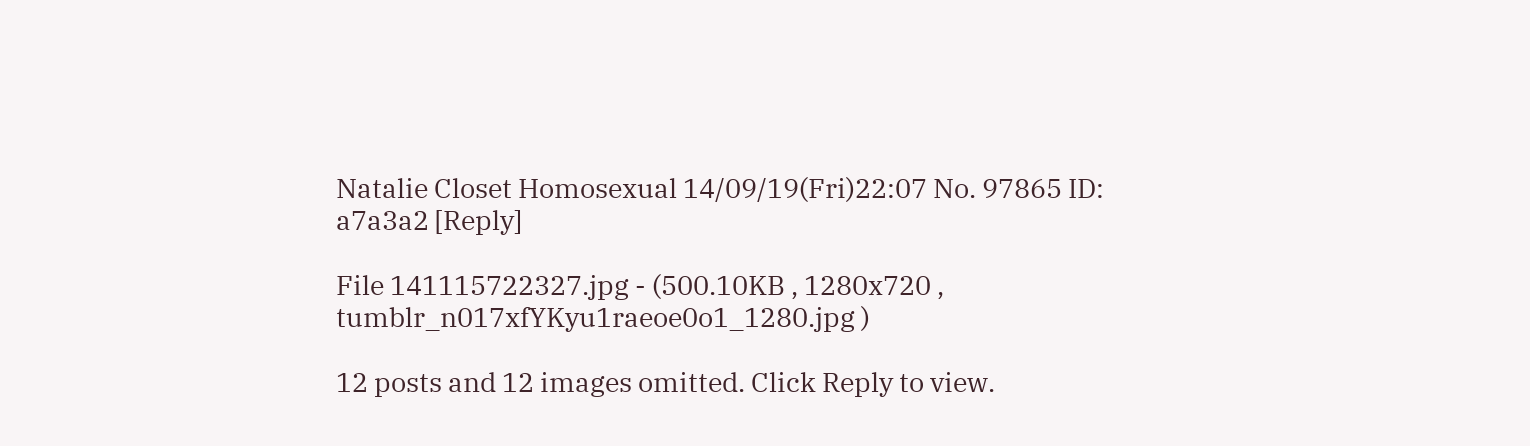Natalie Closet Homosexual 14/09/19(Fri)22:07 No. 97865 ID: a7a3a2 [Reply]

File 141115722327.jpg - (500.10KB , 1280x720 , tumblr_n017xfYKyu1raeoe0o1_1280.jpg )

12 posts and 12 images omitted. Click Reply to view.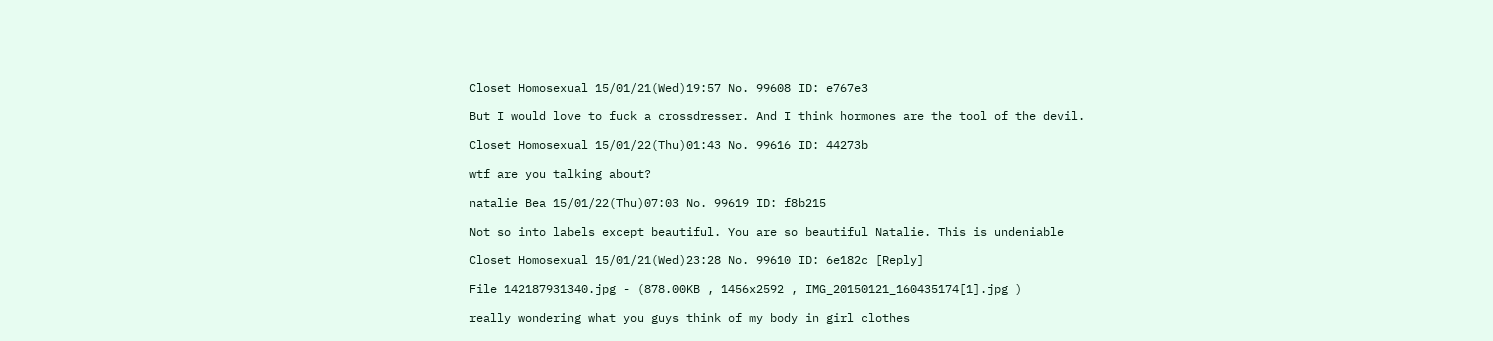Closet Homosexual 15/01/21(Wed)19:57 No. 99608 ID: e767e3

But I would love to fuck a crossdresser. And I think hormones are the tool of the devil.

Closet Homosexual 15/01/22(Thu)01:43 No. 99616 ID: 44273b

wtf are you talking about?

natalie Bea 15/01/22(Thu)07:03 No. 99619 ID: f8b215

Not so into labels except beautiful. You are so beautiful Natalie. This is undeniable

Closet Homosexual 15/01/21(Wed)23:28 No. 99610 ID: 6e182c [Reply]

File 142187931340.jpg - (878.00KB , 1456x2592 , IMG_20150121_160435174[1].jpg )

really wondering what you guys think of my body in girl clothes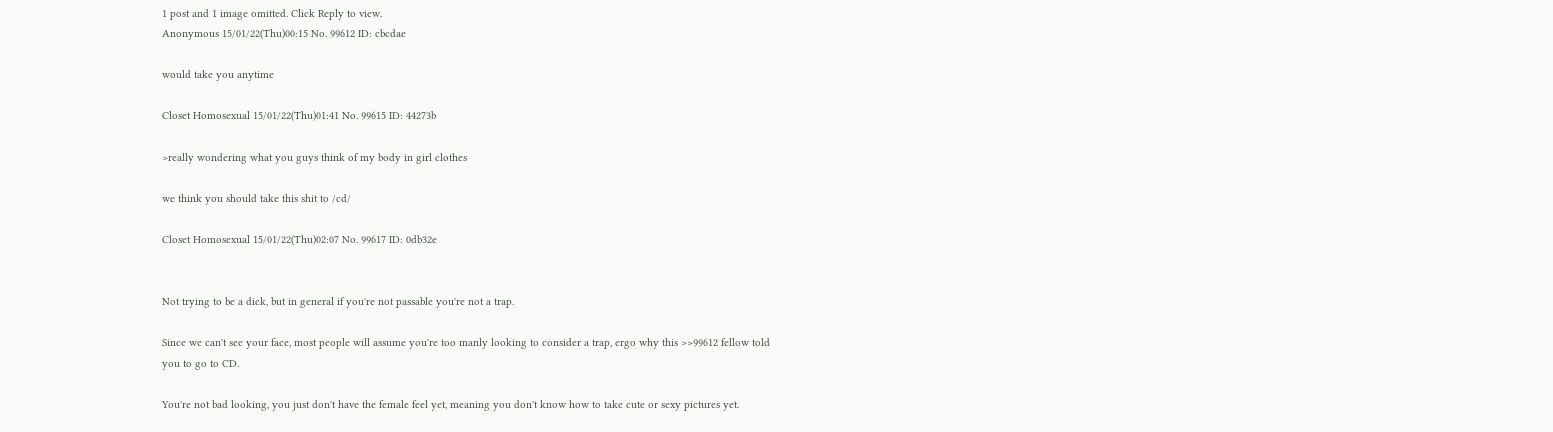1 post and 1 image omitted. Click Reply to view.
Anonymous 15/01/22(Thu)00:15 No. 99612 ID: cbcdae

would take you anytime

Closet Homosexual 15/01/22(Thu)01:41 No. 99615 ID: 44273b

>really wondering what you guys think of my body in girl clothes

we think you should take this shit to /cd/

Closet Homosexual 15/01/22(Thu)02:07 No. 99617 ID: 0db32e


Not trying to be a dick, but in general if you're not passable you're not a trap.

Since we can't see your face, most people will assume you're too manly looking to consider a trap, ergo why this >>99612 fellow told you to go to CD.

You're not bad looking, you just don't have the female feel yet, meaning you don't know how to take cute or sexy pictures yet.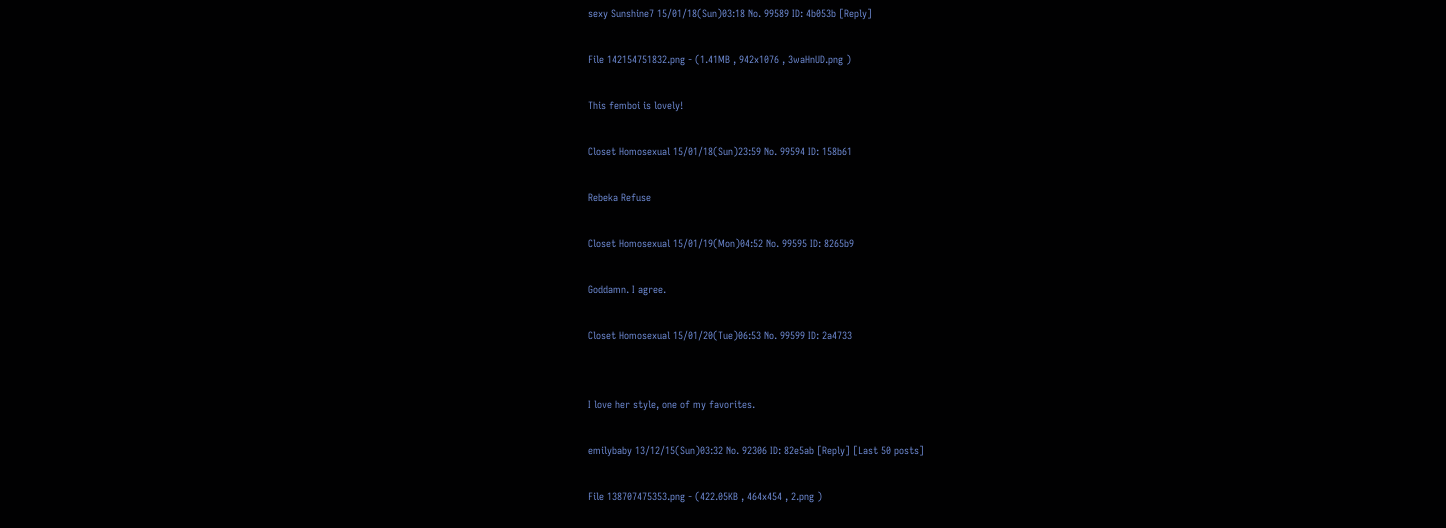sexy Sunshine7 15/01/18(Sun)03:18 No. 99589 ID: 4b053b [Reply]

File 142154751832.png - (1.41MB , 942x1076 , 3waHnUD.png )

This femboi is lovely!

Closet Homosexual 15/01/18(Sun)23:59 No. 99594 ID: 158b61

Rebeka Refuse

Closet Homosexual 15/01/19(Mon)04:52 No. 99595 ID: 8265b9

Goddamn. I agree.

Closet Homosexual 15/01/20(Tue)06:53 No. 99599 ID: 2a4733


I love her style, one of my favorites.

emilybaby 13/12/15(Sun)03:32 No. 92306 ID: 82e5ab [Reply] [Last 50 posts]

File 138707475353.png - (422.05KB , 464x454 , 2.png )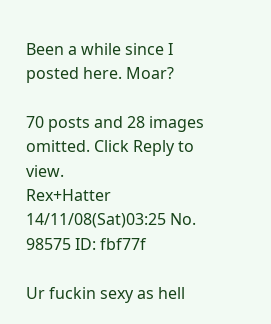Been a while since I posted here. Moar?

70 posts and 28 images omitted. Click Reply to view.
Rex+Hatter 14/11/08(Sat)03:25 No. 98575 ID: fbf77f

Ur fuckin sexy as hell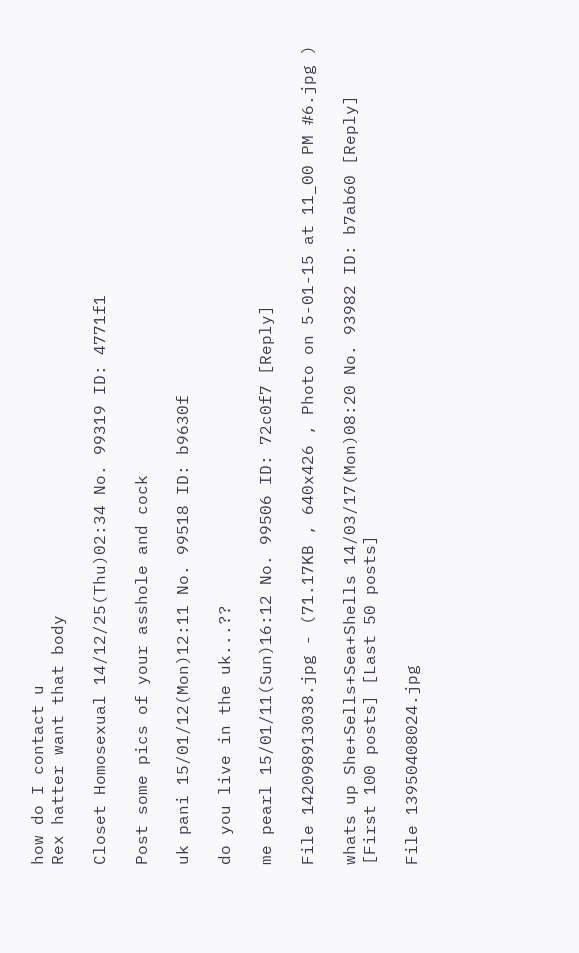how do I contact u
Rex hatter want that body

Closet Homosexual 14/12/25(Thu)02:34 No. 99319 ID: 4771f1

Post some pics of your asshole and cock

uk pani 15/01/12(Mon)12:11 No. 99518 ID: b9630f

do you live in the uk...??

me pearl 15/01/11(Sun)16:12 No. 99506 ID: 72c0f7 [Reply]

File 142098913038.jpg - (71.17KB , 640x426 , Photo on 5-01-15 at 11_00 PM #6.jpg )

whats up She+Sells+Sea+Shells 14/03/17(Mon)08:20 No. 93982 ID: b7ab60 [Reply] [First 100 posts] [Last 50 posts]

File 13950408024.jpg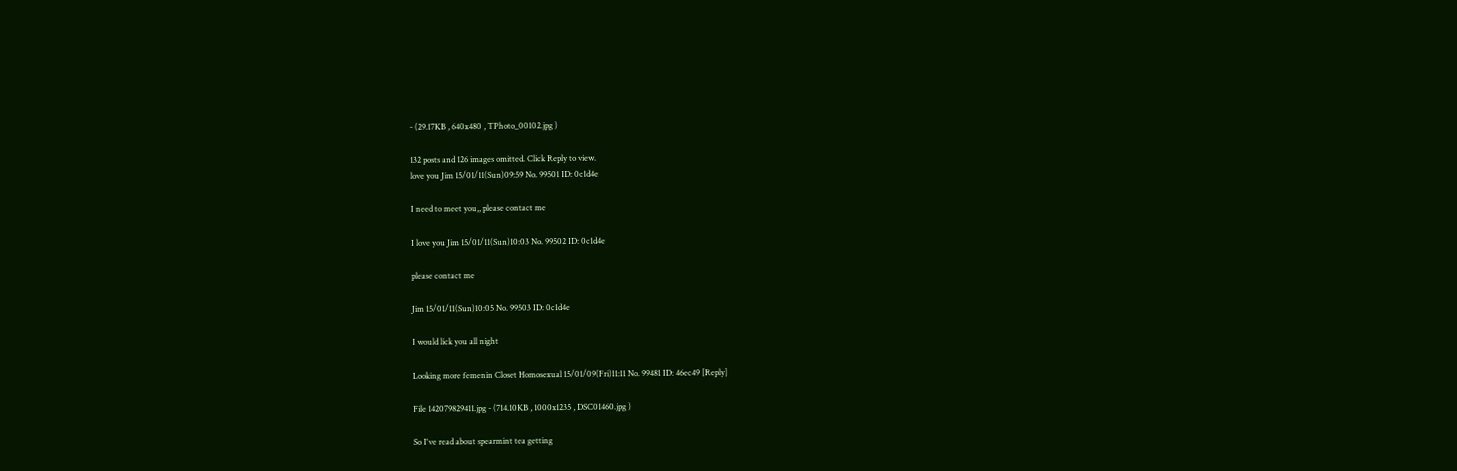- (29.17KB , 640x480 , TPhoto_00102.jpg )

132 posts and 126 images omitted. Click Reply to view.
love you Jim 15/01/11(Sun)09:59 No. 99501 ID: 0c1d4e

I need to meet you,, please contact me

I love you Jim 15/01/11(Sun)10:03 No. 99502 ID: 0c1d4e

please contact me

Jim 15/01/11(Sun)10:05 No. 99503 ID: 0c1d4e

I would lick you all night

Looking more femenin Closet Homosexual 15/01/09(Fri)11:11 No. 99481 ID: 46ec49 [Reply]

File 142079829411.jpg - (714.10KB , 1000x1235 , DSC01460.jpg )

So I've read about spearmint tea getting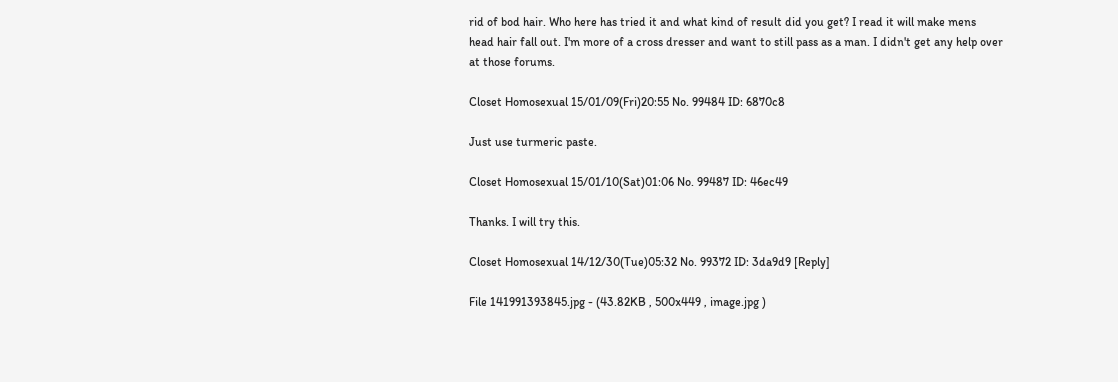rid of bod hair. Who here has tried it and what kind of result did you get? I read it will make mens head hair fall out. I'm more of a cross dresser and want to still pass as a man. I didn't get any help over at those forums.

Closet Homosexual 15/01/09(Fri)20:55 No. 99484 ID: 6870c8

Just use turmeric paste.

Closet Homosexual 15/01/10(Sat)01:06 No. 99487 ID: 46ec49

Thanks. I will try this.

Closet Homosexual 14/12/30(Tue)05:32 No. 99372 ID: 3da9d9 [Reply]

File 141991393845.jpg - (43.82KB , 500x449 , image.jpg )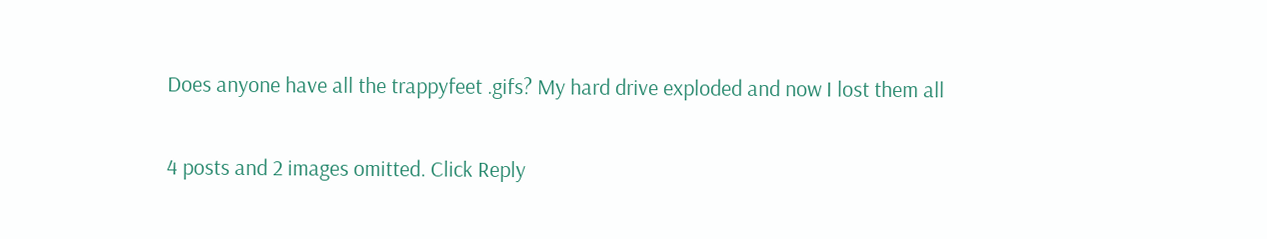Does anyone have all the trappyfeet .gifs? My hard drive exploded and now I lost them all

4 posts and 2 images omitted. Click Reply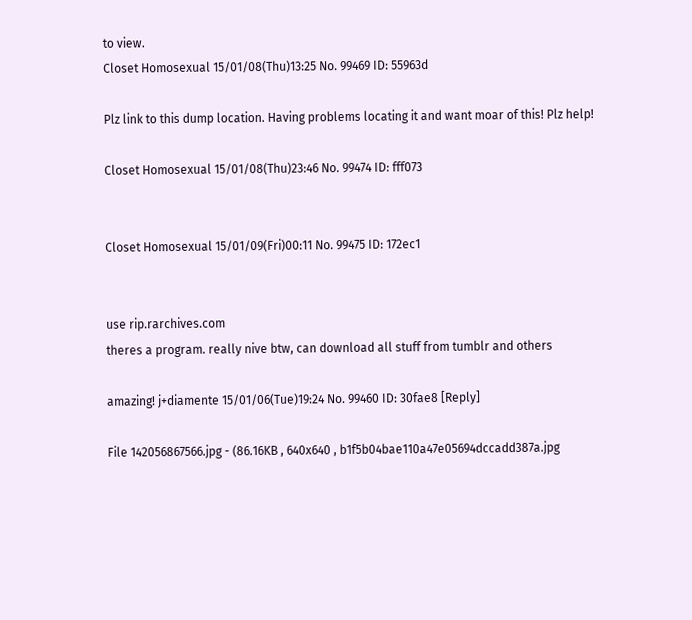to view.
Closet Homosexual 15/01/08(Thu)13:25 No. 99469 ID: 55963d

Plz link to this dump location. Having problems locating it and want moar of this! Plz help!

Closet Homosexual 15/01/08(Thu)23:46 No. 99474 ID: fff073


Closet Homosexual 15/01/09(Fri)00:11 No. 99475 ID: 172ec1


use rip.rarchives.com
theres a program. really nive btw, can download all stuff from tumblr and others

amazing! j+diamente 15/01/06(Tue)19:24 No. 99460 ID: 30fae8 [Reply]

File 142056867566.jpg - (86.16KB , 640x640 , b1f5b04bae110a47e05694dccadd387a.jpg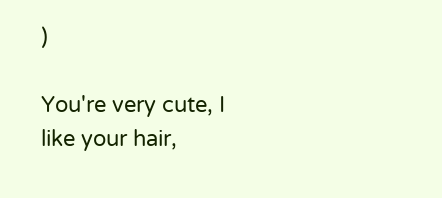)

You're very cute, I like your hair,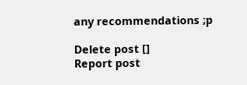any recommendations ;p

Delete post []
Report post